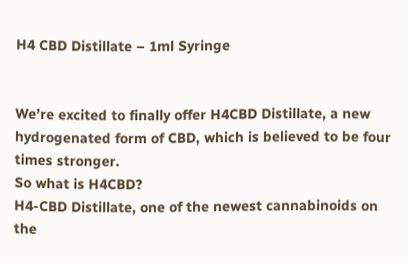H4 CBD Distillate – 1ml Syringe


We’re excited to finally offer H4CBD Distillate, a new hydrogenated form of CBD, which is believed to be four times stronger.
So what is H4CBD?
H4-CBD Distillate, one of the newest cannabinoids on the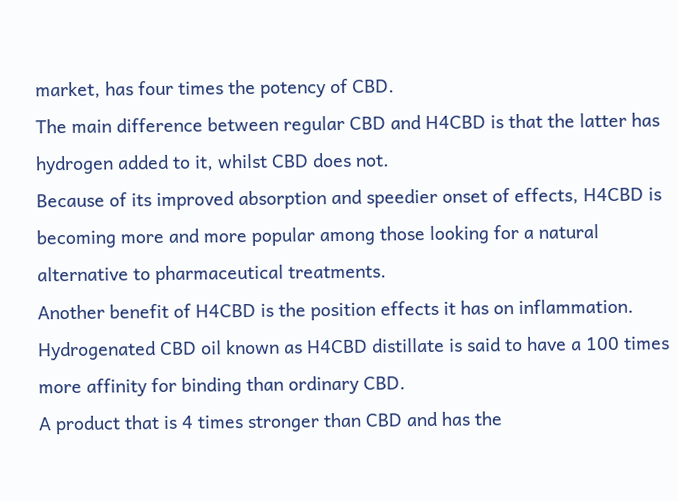market, has four times the potency of CBD.
The main difference between regular CBD and H4CBD is that the latter has hydrogen added to it, whilst CBD does not.
Because of its improved absorption and speedier onset of effects, H4CBD is becoming more and more popular among those looking for a natural alternative to pharmaceutical treatments.
Another benefit of H4CBD is the position effects it has on inflammation.
Hydrogenated CBD oil known as H4CBD distillate is said to have a 100 times more affinity for binding than ordinary CBD.
A product that is 4 times stronger than CBD and has the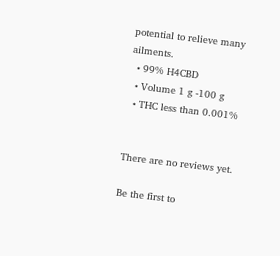potential to relieve many ailments.
  • 99% H4CBD
  • Volume 1 g -100 g
  • THC less than 0.001%


There are no reviews yet.

Be the first to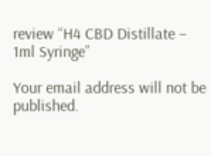review “H4 CBD Distillate – 1ml Syringe”

Your email address will not be published.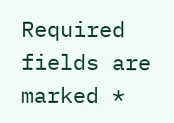Required fields are marked *